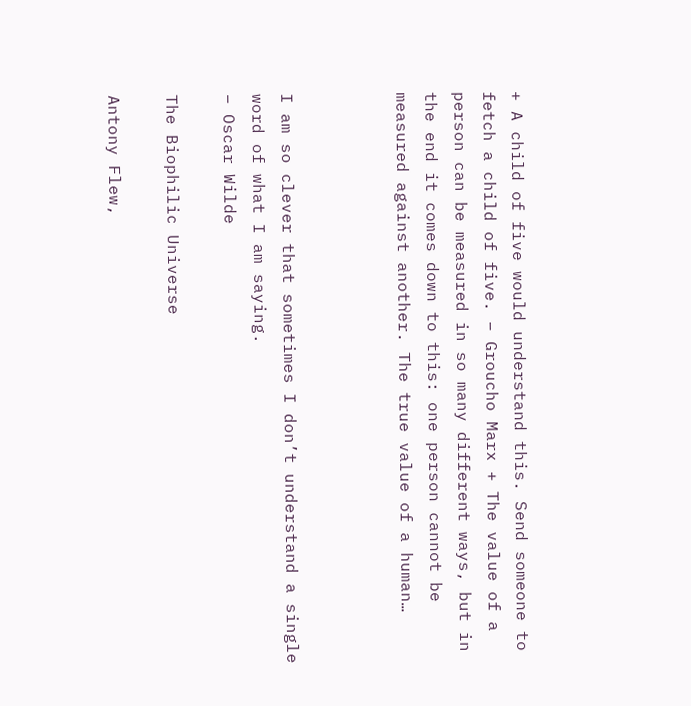+ A child of five would understand this. Send someone to fetch a child of five. – Groucho Marx + The value of a person can be measured in so many different ways, but in the end it comes down to this: one person cannot be measured against another. The true value of a human…



I am so clever that sometimes I don’t understand a single word of what I am saying.
– Oscar Wilde

The Biophilic Universe

Antony Flew,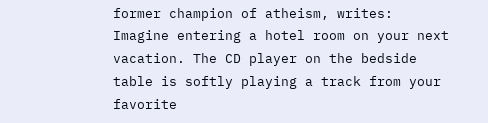former champion of atheism, writes: Imagine entering a hotel room on your next vacation. The CD player on the bedside table is softly playing a track from your favorite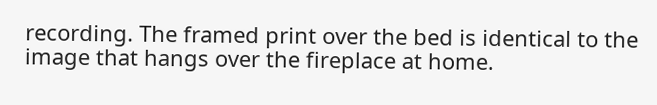recording. The framed print over the bed is identical to the image that hangs over the fireplace at home.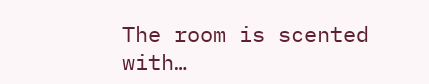The room is scented with…